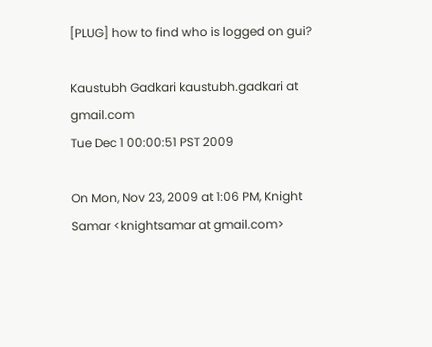[PLUG] how to find who is logged on gui?

Kaustubh Gadkari kaustubh.gadkari at gmail.com
Tue Dec 1 00:00:51 PST 2009

On Mon, Nov 23, 2009 at 1:06 PM, Knight Samar <knightsamar at gmail.com>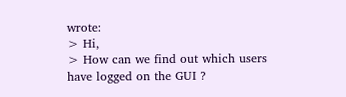wrote:
> Hi,
> How can we find out which users have logged on the GUI ?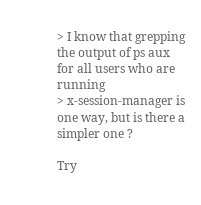> I know that grepping the output of ps aux for all users who are running
> x-session-manager is one way, but is there a simpler one ?

Try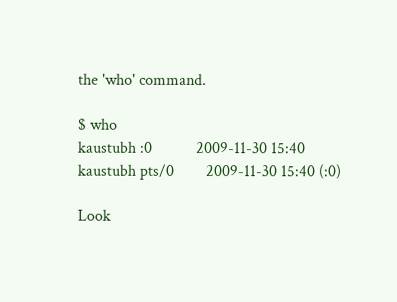the 'who' command.

$ who
kaustubh :0           2009-11-30 15:40
kaustubh pts/0        2009-11-30 15:40 (:0)

Look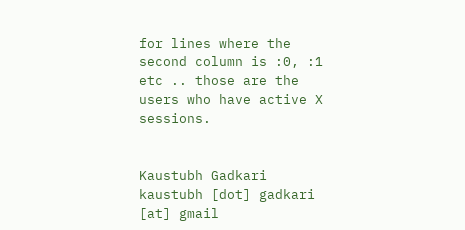for lines where the second column is :0, :1 etc .. those are the
users who have active X sessions.


Kaustubh Gadkari
kaustubh [dot] gadkari [at] gmail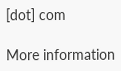[dot] com

More information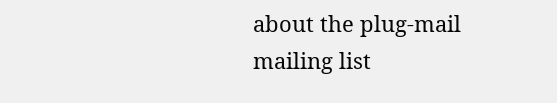about the plug-mail mailing list